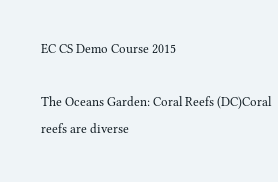EC CS Demo Course 2015

The Oceans Garden: Coral Reefs (DC)Coral reefs are diverse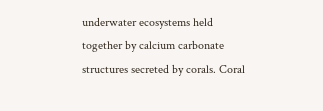underwater ecosystems held together by calcium carbonate structures secreted by corals. Coral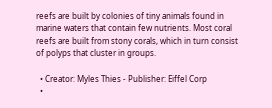reefs are built by colonies of tiny animals found in marine waters that contain few nutrients. Most coral reefs are built from stony corals, which in turn consist of polyps that cluster in groups.

  • Creator: Myles Thies - Publisher: Eiffel Corp
  •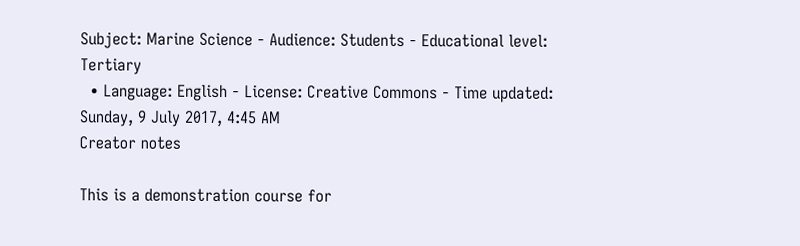Subject: Marine Science - Audience: Students - Educational level: Tertiary
  • Language: English - License: Creative Commons - Time updated: Sunday, 9 July 2017, 4:45 AM
Creator notes

This is a demonstration course for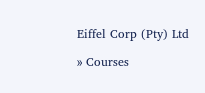Eiffel Corp (Pty) Ltd

» Courses